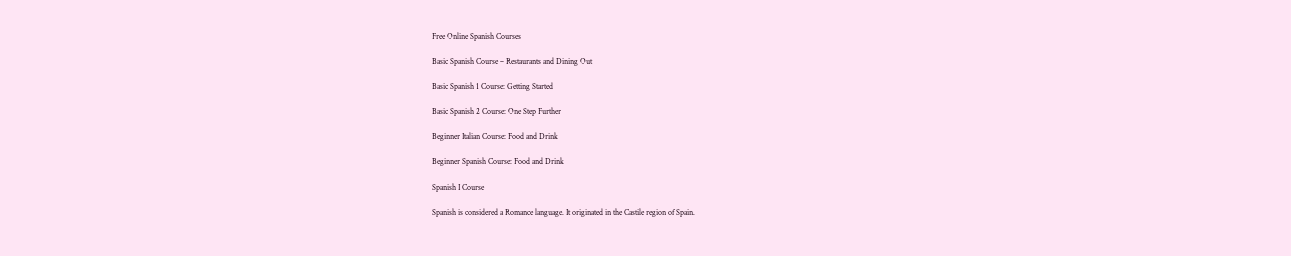Free Online Spanish Courses

Basic Spanish Course – Restaurants and Dining Out

Basic Spanish 1 Course: Getting Started

Basic Spanish 2 Course: One Step Further

Beginner Italian Course: Food and Drink

Beginner Spanish Course: Food and Drink

Spanish I Course

Spanish is considered a Romance language. It originated in the Castile region of Spain.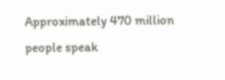Approximately 470 million people speak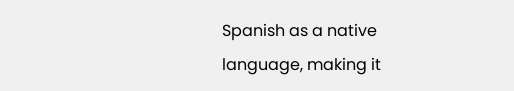Spanish as a native language, making it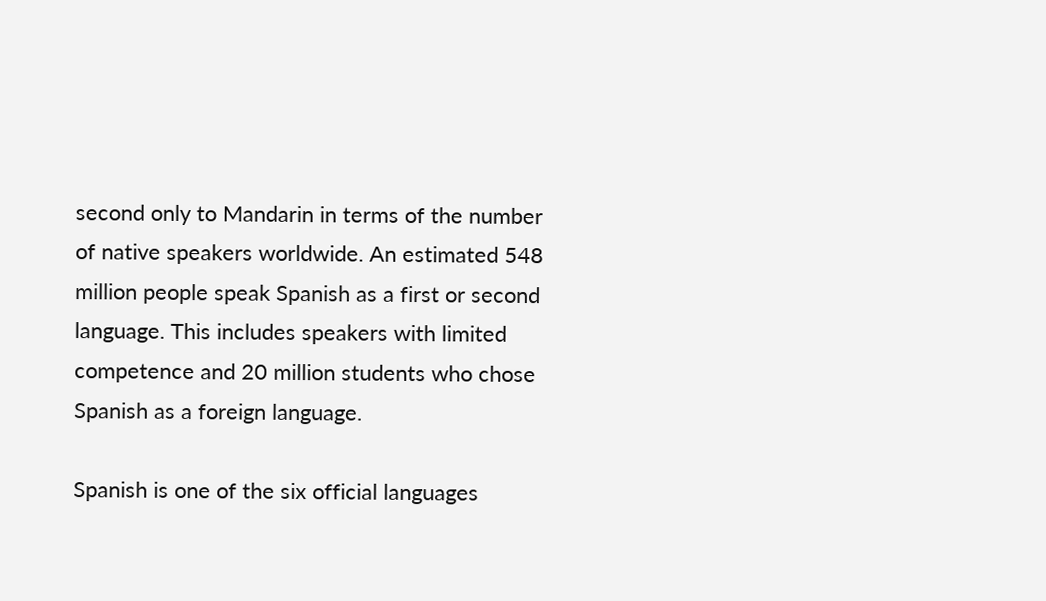second only to Mandarin in terms of the number of native speakers worldwide. An estimated 548 million people speak Spanish as a first or second language. This includes speakers with limited competence and 20 million students who chose Spanish as a foreign language.

Spanish is one of the six official languages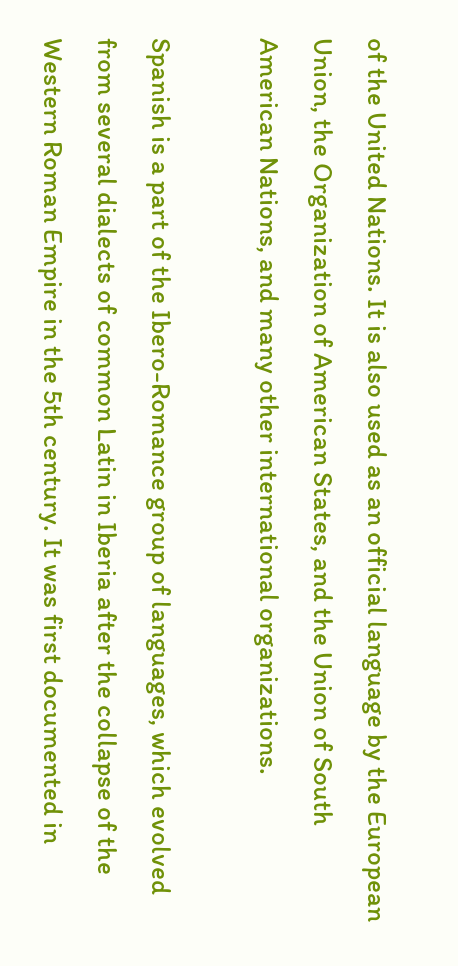of the United Nations. It is also used as an official language by the European Union, the Organization of American States, and the Union of South American Nations, and many other international organizations.

Spanish is a part of the Ibero-Romance group of languages, which evolved from several dialects of common Latin in Iberia after the collapse of the Western Roman Empire in the 5th century. It was first documented in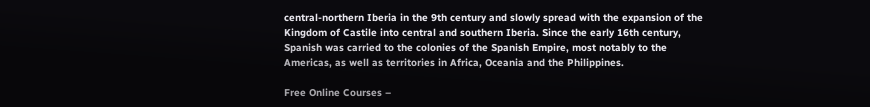central-northern Iberia in the 9th century and slowly spread with the expansion of the Kingdom of Castile into central and southern Iberia. Since the early 16th century, Spanish was carried to the colonies of the Spanish Empire, most notably to the Americas, as well as territories in Africa, Oceania and the Philippines.

Free Online Courses –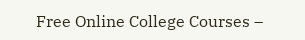Free Online College Courses –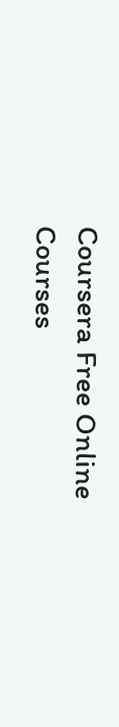Coursera Free Online Courses